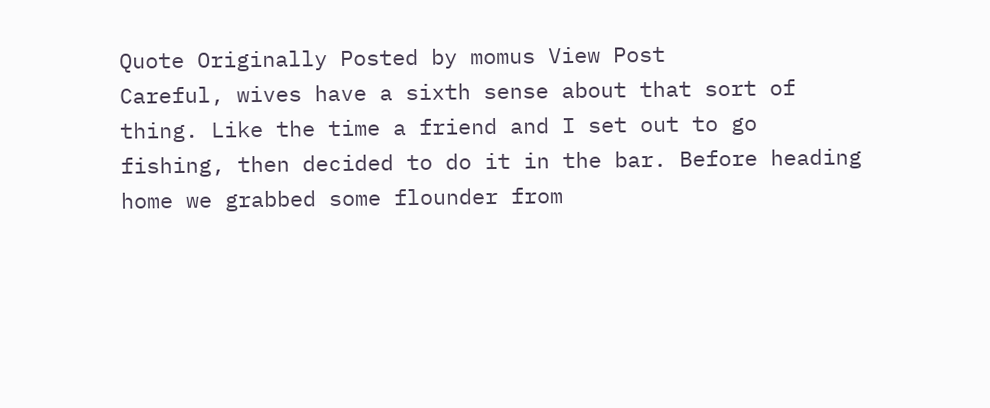Quote Originally Posted by momus View Post
Careful, wives have a sixth sense about that sort of thing. Like the time a friend and I set out to go fishing, then decided to do it in the bar. Before heading home we grabbed some flounder from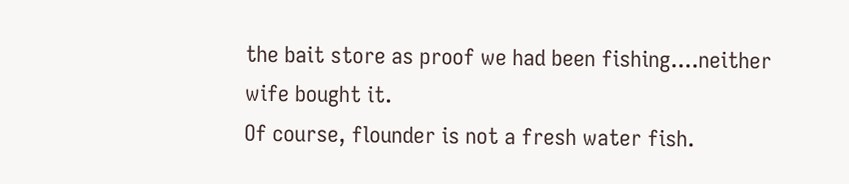the bait store as proof we had been fishing....neither wife bought it.
Of course, flounder is not a fresh water fish.